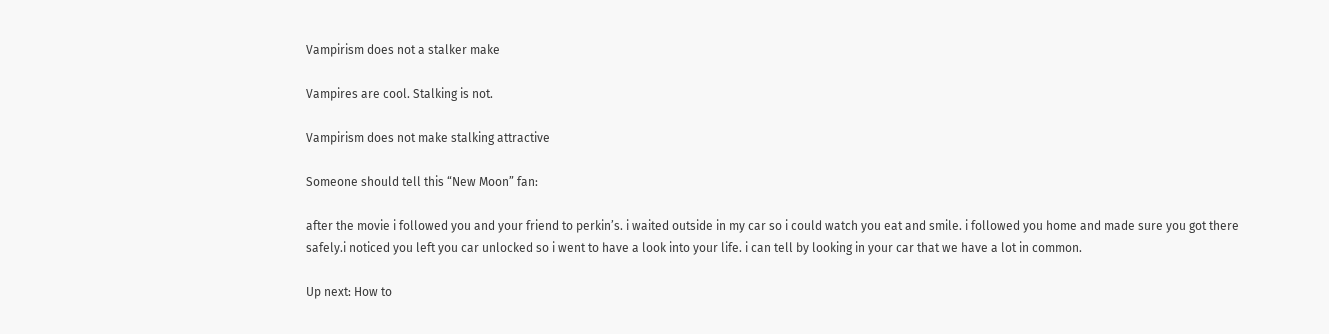Vampirism does not a stalker make

Vampires are cool. Stalking is not.

Vampirism does not make stalking attractive

Someone should tell this “New Moon” fan:

after the movie i followed you and your friend to perkin’s. i waited outside in my car so i could watch you eat and smile. i followed you home and made sure you got there safely.i noticed you left you car unlocked so i went to have a look into your life. i can tell by looking in your car that we have a lot in common.

Up next: How to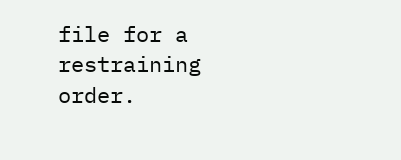file for a restraining order.